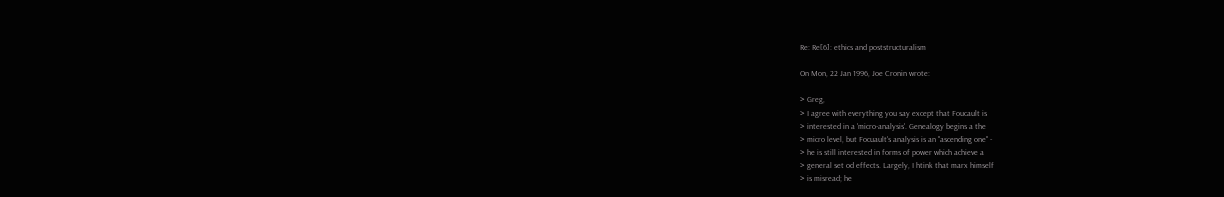Re: Re[6]: ethics and poststructuralism

On Mon, 22 Jan 1996, Joe Cronin wrote:

> Greg,
> I agree with everything you say except that Foucault is
> interested in a 'micro-analysis'. Genealogy begins a the
> micro level, but Focuault's analysis is an "ascending one" -
> he is still interested in forms of power which achieve a
> general set od effects. Largely, I htink that marx himself
> is misread; he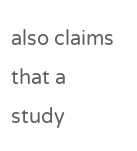also claims that a study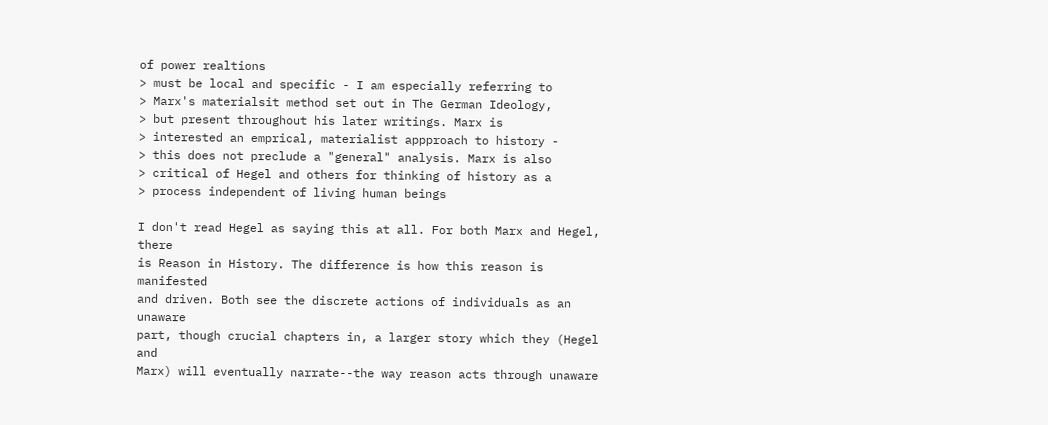of power realtions
> must be local and specific - I am especially referring to
> Marx's materialsit method set out in The German Ideology,
> but present throughout his later writings. Marx is
> interested an emprical, materialist appproach to history -
> this does not preclude a "general" analysis. Marx is also
> critical of Hegel and others for thinking of history as a
> process independent of living human beings

I don't read Hegel as saying this at all. For both Marx and Hegel, there
is Reason in History. The difference is how this reason is manifested
and driven. Both see the discrete actions of individuals as an unaware
part, though crucial chapters in, a larger story which they (Hegel and
Marx) will eventually narrate--the way reason acts through unaware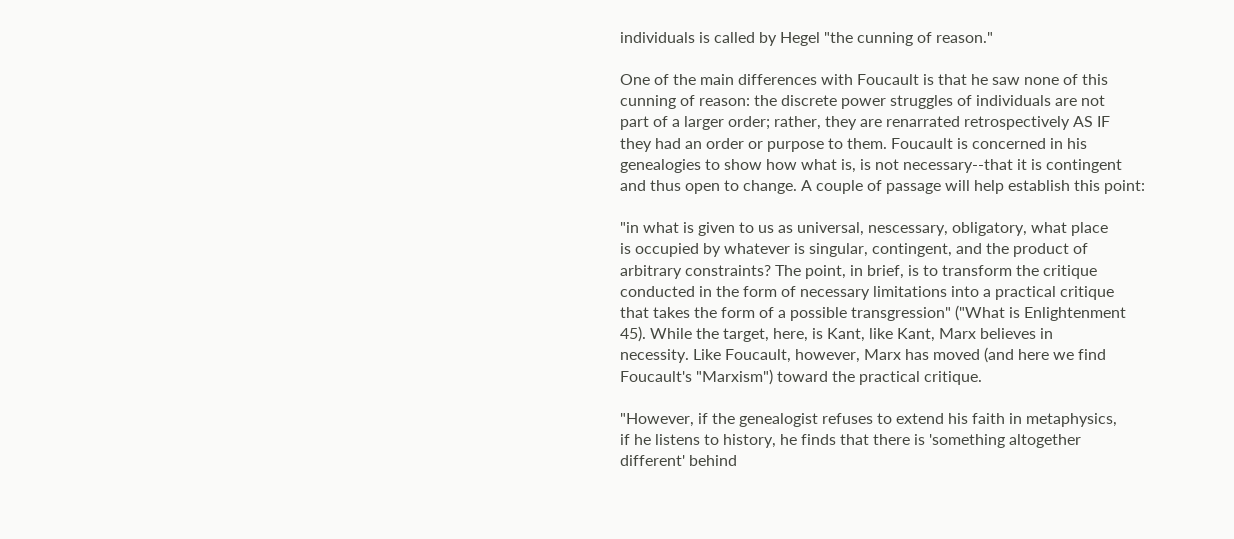individuals is called by Hegel "the cunning of reason."

One of the main differences with Foucault is that he saw none of this
cunning of reason: the discrete power struggles of individuals are not
part of a larger order; rather, they are renarrated retrospectively AS IF
they had an order or purpose to them. Foucault is concerned in his
genealogies to show how what is, is not necessary--that it is contingent
and thus open to change. A couple of passage will help establish this point:

"in what is given to us as universal, nescessary, obligatory, what place
is occupied by whatever is singular, contingent, and the product of
arbitrary constraints? The point, in brief, is to transform the critique
conducted in the form of necessary limitations into a practical critique
that takes the form of a possible transgression" ("What is Enlightenment
45). While the target, here, is Kant, like Kant, Marx believes in
necessity. Like Foucault, however, Marx has moved (and here we find
Foucault's "Marxism") toward the practical critique.

"However, if the genealogist refuses to extend his faith in metaphysics,
if he listens to history, he finds that there is 'something altogether
different' behind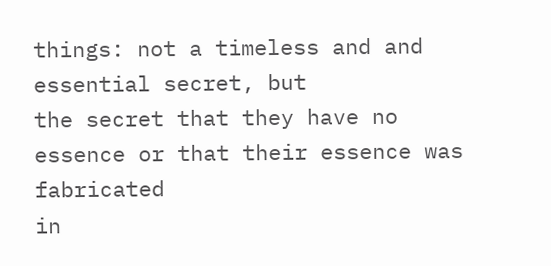things: not a timeless and and essential secret, but
the secret that they have no essence or that their essence was fabricated
in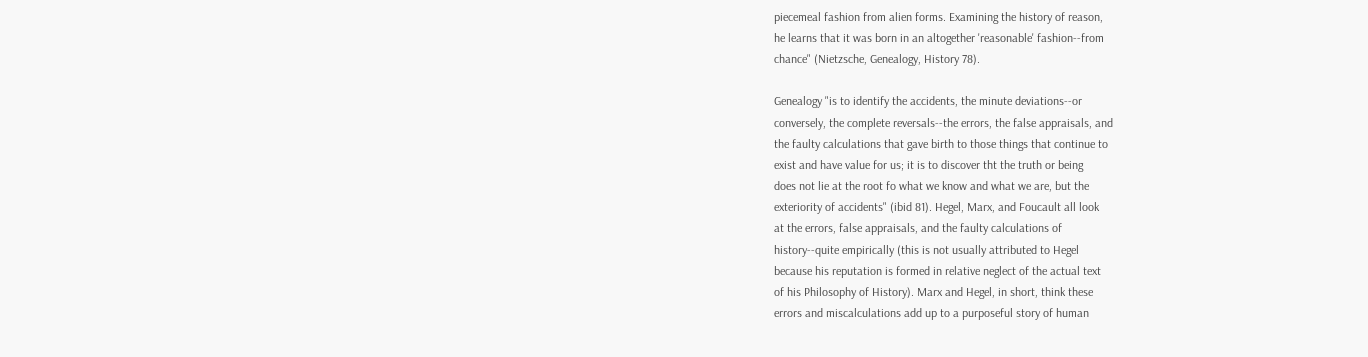piecemeal fashion from alien forms. Examining the history of reason,
he learns that it was born in an altogether 'reasonable' fashion--from
chance" (Nietzsche, Genealogy, History 78).

Genealogy "is to identify the accidents, the minute deviations--or
conversely, the complete reversals--the errors, the false appraisals, and
the faulty calculations that gave birth to those things that continue to
exist and have value for us; it is to discover tht the truth or being
does not lie at the root fo what we know and what we are, but the
exteriority of accidents" (ibid 81). Hegel, Marx, and Foucault all look
at the errors, false appraisals, and the faulty calculations of
history--quite empirically (this is not usually attributed to Hegel
because his reputation is formed in relative neglect of the actual text
of his Philosophy of History). Marx and Hegel, in short, think these
errors and miscalculations add up to a purposeful story of human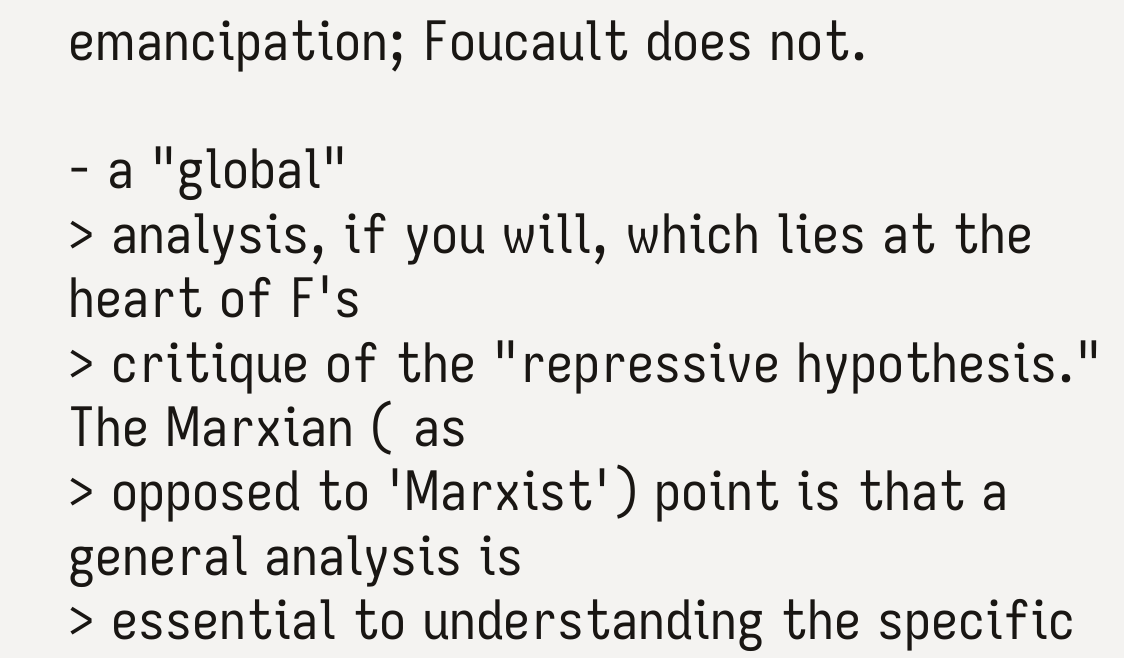emancipation; Foucault does not.

- a "global"
> analysis, if you will, which lies at the heart of F's
> critique of the "repressive hypothesis." The Marxian ( as
> opposed to 'Marxist') point is that a general analysis is
> essential to understanding the specific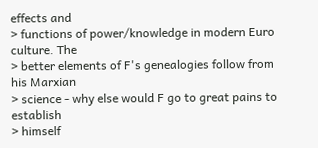effects and
> functions of power/knowledge in modern Euro culture. The
> better elements of F's genealogies follow from his Marxian
> science - why else would F go to great pains to establish
> himself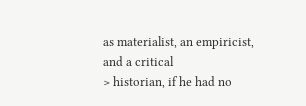as materialist, an empiricist, and a critical
> historian, if he had no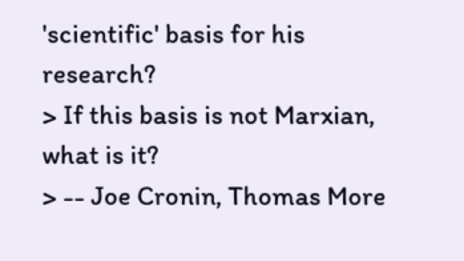'scientific' basis for his research?
> If this basis is not Marxian, what is it?
> -- Joe Cronin, Thomas More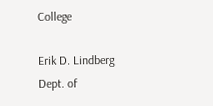College

Erik D. Lindberg
Dept. of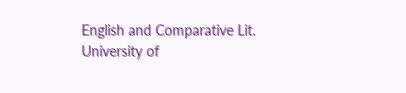English and Comparative Lit.
University of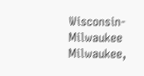Wisconsin-Milwaukee
Milwaukee,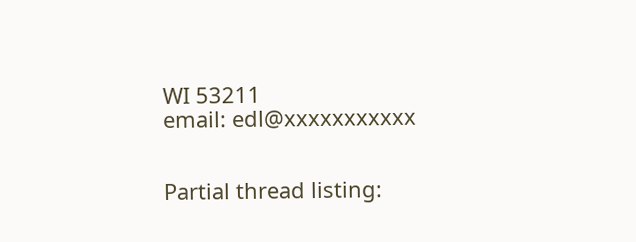WI 53211
email: edl@xxxxxxxxxxx


Partial thread listing: